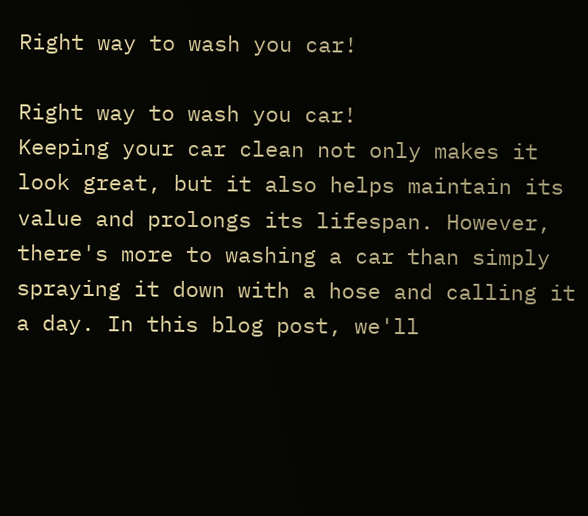Right way to wash you car!

Right way to wash you car!
Keeping your car clean not only makes it look great, but it also helps maintain its value and prolongs its lifespan. However, there's more to washing a car than simply spraying it down with a hose and calling it a day. In this blog post, we'll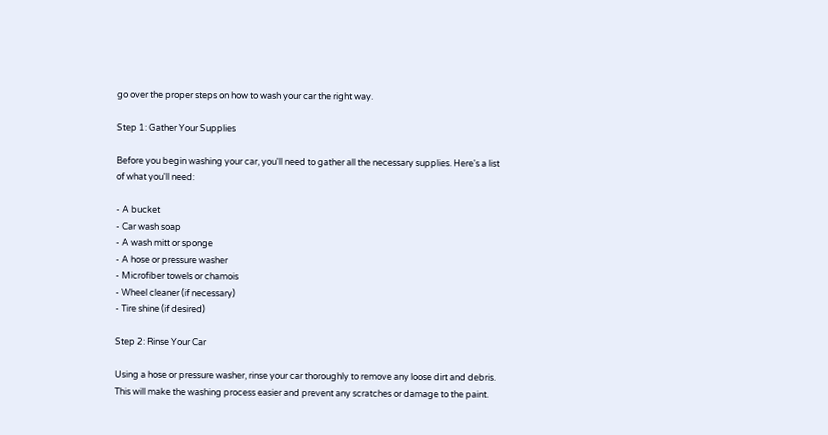go over the proper steps on how to wash your car the right way.

Step 1: Gather Your Supplies

Before you begin washing your car, you'll need to gather all the necessary supplies. Here's a list of what you'll need:

- A bucket
- Car wash soap
- A wash mitt or sponge
- A hose or pressure washer
- Microfiber towels or chamois
- Wheel cleaner (if necessary)
- Tire shine (if desired)

Step 2: Rinse Your Car

Using a hose or pressure washer, rinse your car thoroughly to remove any loose dirt and debris. This will make the washing process easier and prevent any scratches or damage to the paint.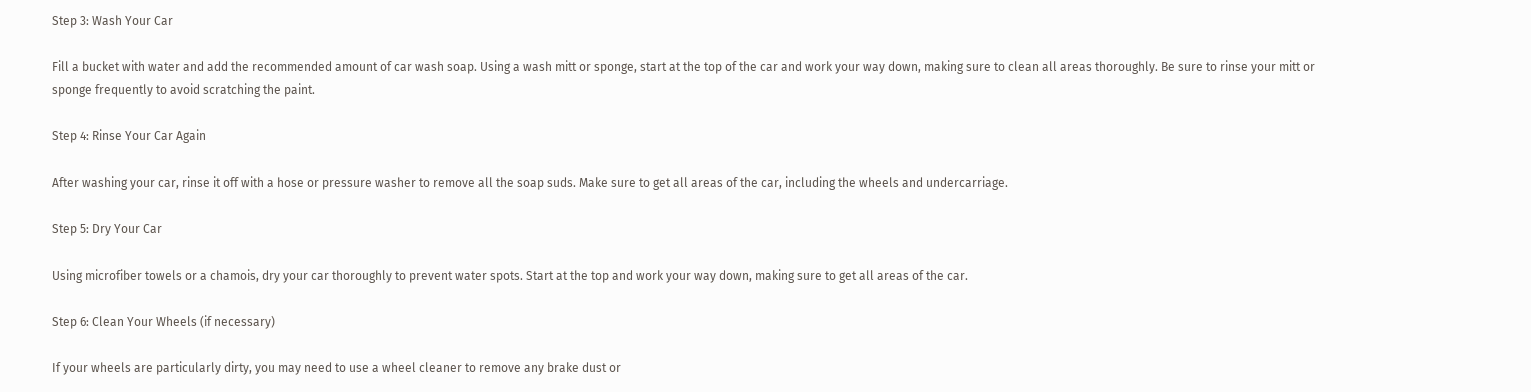Step 3: Wash Your Car

Fill a bucket with water and add the recommended amount of car wash soap. Using a wash mitt or sponge, start at the top of the car and work your way down, making sure to clean all areas thoroughly. Be sure to rinse your mitt or sponge frequently to avoid scratching the paint.

Step 4: Rinse Your Car Again

After washing your car, rinse it off with a hose or pressure washer to remove all the soap suds. Make sure to get all areas of the car, including the wheels and undercarriage.

Step 5: Dry Your Car

Using microfiber towels or a chamois, dry your car thoroughly to prevent water spots. Start at the top and work your way down, making sure to get all areas of the car.

Step 6: Clean Your Wheels (if necessary)

If your wheels are particularly dirty, you may need to use a wheel cleaner to remove any brake dust or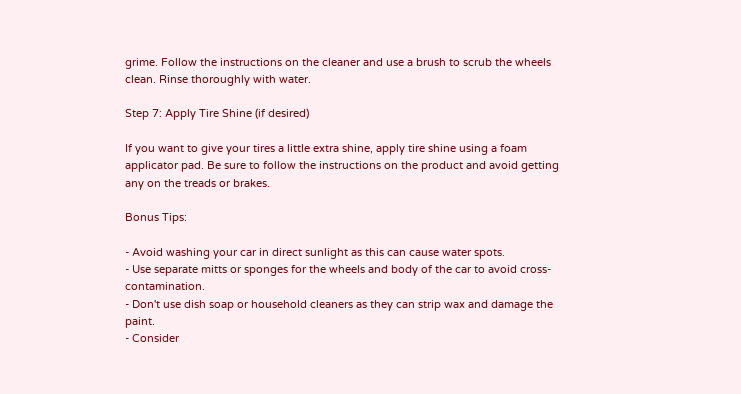grime. Follow the instructions on the cleaner and use a brush to scrub the wheels clean. Rinse thoroughly with water.

Step 7: Apply Tire Shine (if desired)

If you want to give your tires a little extra shine, apply tire shine using a foam applicator pad. Be sure to follow the instructions on the product and avoid getting any on the treads or brakes.

Bonus Tips:

- Avoid washing your car in direct sunlight as this can cause water spots.
- Use separate mitts or sponges for the wheels and body of the car to avoid cross-contamination.
- Don't use dish soap or household cleaners as they can strip wax and damage the paint.
- Consider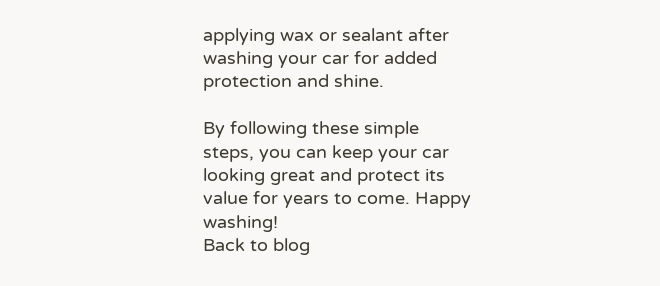applying wax or sealant after washing your car for added protection and shine.

By following these simple steps, you can keep your car looking great and protect its value for years to come. Happy washing!
Back to blog